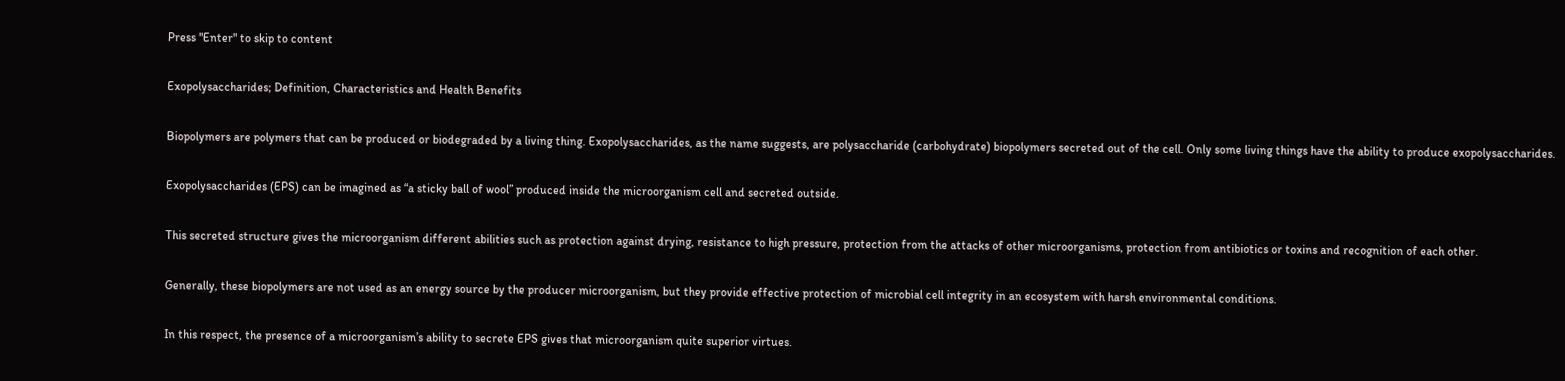Press "Enter" to skip to content

Exopolysaccharides; Definition, Characteristics and Health Benefits

Biopolymers are polymers that can be produced or biodegraded by a living thing. Exopolysaccharides, as the name suggests, are polysaccharide (carbohydrate) biopolymers secreted out of the cell. Only some living things have the ability to produce exopolysaccharides.

Exopolysaccharides (EPS) can be imagined as “a sticky ball of wool” produced inside the microorganism cell and secreted outside.

This secreted structure gives the microorganism different abilities such as protection against drying, resistance to high pressure, protection from the attacks of other microorganisms, protection from antibiotics or toxins and recognition of each other.

Generally, these biopolymers are not used as an energy source by the producer microorganism, but they provide effective protection of microbial cell integrity in an ecosystem with harsh environmental conditions.

In this respect, the presence of a microorganism’s ability to secrete EPS gives that microorganism quite superior virtues.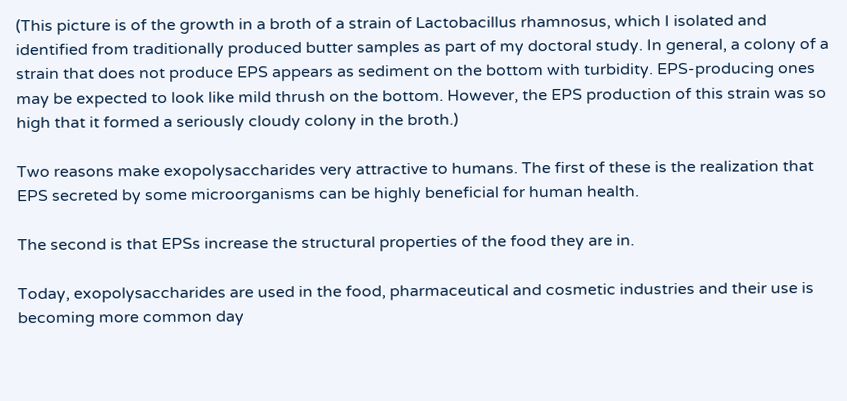(This picture is of the growth in a broth of a strain of Lactobacillus rhamnosus, which I isolated and identified from traditionally produced butter samples as part of my doctoral study. In general, a colony of a strain that does not produce EPS appears as sediment on the bottom with turbidity. EPS-producing ones may be expected to look like mild thrush on the bottom. However, the EPS production of this strain was so high that it formed a seriously cloudy colony in the broth.)

Two reasons make exopolysaccharides very attractive to humans. The first of these is the realization that EPS secreted by some microorganisms can be highly beneficial for human health.

The second is that EPSs increase the structural properties of the food they are in.

Today, exopolysaccharides are used in the food, pharmaceutical and cosmetic industries and their use is becoming more common day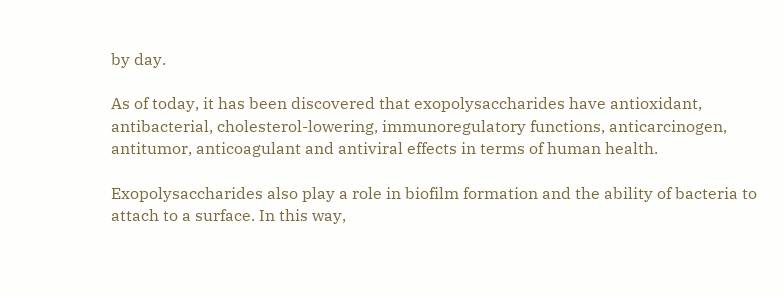by day.

As of today, it has been discovered that exopolysaccharides have antioxidant, antibacterial, cholesterol-lowering, immunoregulatory functions, anticarcinogen, antitumor, anticoagulant and antiviral effects in terms of human health.

Exopolysaccharides also play a role in biofilm formation and the ability of bacteria to attach to a surface. In this way,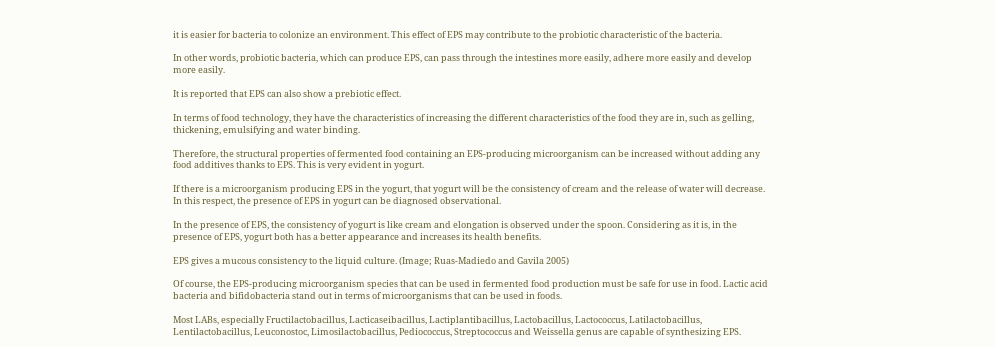it is easier for bacteria to colonize an environment. This effect of EPS may contribute to the probiotic characteristic of the bacteria.

In other words, probiotic bacteria, which can produce EPS, can pass through the intestines more easily, adhere more easily and develop more easily.

It is reported that EPS can also show a prebiotic effect.

In terms of food technology, they have the characteristics of increasing the different characteristics of the food they are in, such as gelling, thickening, emulsifying and water binding.

Therefore, the structural properties of fermented food containing an EPS-producing microorganism can be increased without adding any food additives thanks to EPS. This is very evident in yogurt.

If there is a microorganism producing EPS in the yogurt, that yogurt will be the consistency of cream and the release of water will decrease. In this respect, the presence of EPS in yogurt can be diagnosed observational.

In the presence of EPS, the consistency of yogurt is like cream and elongation is observed under the spoon. Considering as it is, in the presence of EPS, yogurt both has a better appearance and increases its health benefits.

EPS gives a mucous consistency to the liquid culture. (Image; Ruas-Madiedo and Gavila 2005)

Of course, the EPS-producing microorganism species that can be used in fermented food production must be safe for use in food. Lactic acid bacteria and bifidobacteria stand out in terms of microorganisms that can be used in foods.

Most LABs, especially Fructilactobacillus, Lacticaseibacillus, Lactiplantibacillus, Lactobacillus, Lactococcus, Latilactobacillus, Lentilactobacillus, Leuconostoc, Limosilactobacillus, Pediococcus, Streptococcus and Weissella genus are capable of synthesizing EPS.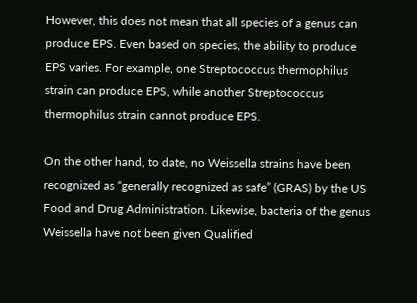However, this does not mean that all species of a genus can produce EPS. Even based on species, the ability to produce EPS varies. For example, one Streptococcus thermophilus strain can produce EPS, while another Streptococcus thermophilus strain cannot produce EPS.

On the other hand, to date, no Weissella strains have been recognized as “generally recognized as safe” (GRAS) by the US Food and Drug Administration. Likewise, bacteria of the genus Weissella have not been given Qualified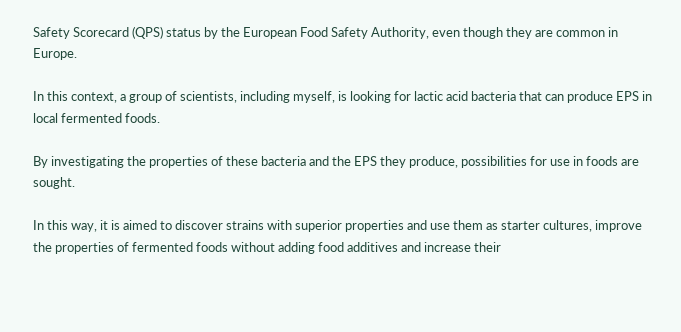Safety Scorecard (QPS) status by the European Food Safety Authority, even though they are common in Europe.

In this context, a group of scientists, including myself, is looking for lactic acid bacteria that can produce EPS in local fermented foods.

By investigating the properties of these bacteria and the EPS they produce, possibilities for use in foods are sought.

In this way, it is aimed to discover strains with superior properties and use them as starter cultures, improve the properties of fermented foods without adding food additives and increase their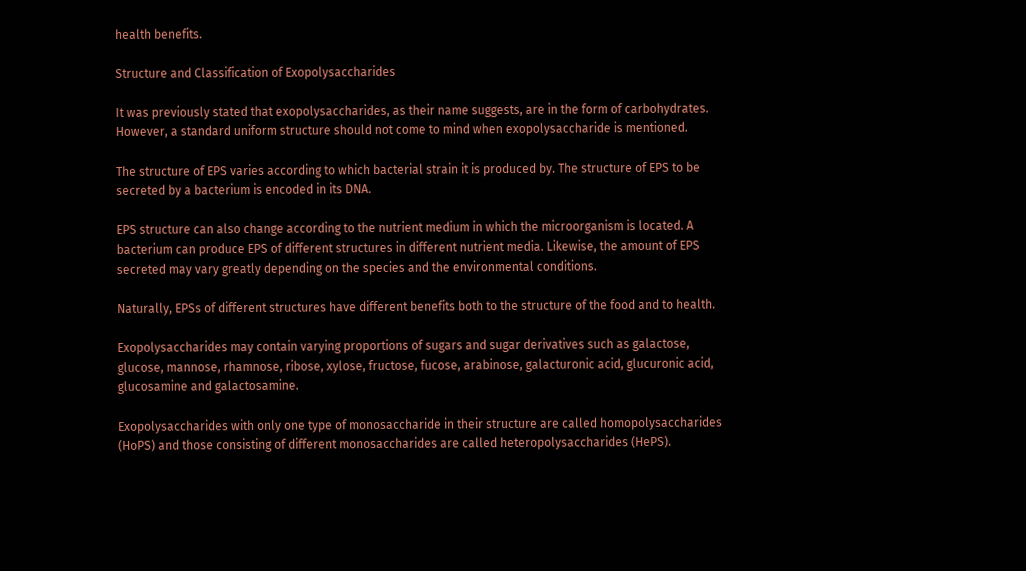health benefits.

Structure and Classification of Exopolysaccharides

It was previously stated that exopolysaccharides, as their name suggests, are in the form of carbohydrates. However, a standard uniform structure should not come to mind when exopolysaccharide is mentioned.

The structure of EPS varies according to which bacterial strain it is produced by. The structure of EPS to be secreted by a bacterium is encoded in its DNA.

EPS structure can also change according to the nutrient medium in which the microorganism is located. A bacterium can produce EPS of different structures in different nutrient media. Likewise, the amount of EPS secreted may vary greatly depending on the species and the environmental conditions.

Naturally, EPSs of different structures have different benefits both to the structure of the food and to health.

Exopolysaccharides may contain varying proportions of sugars and sugar derivatives such as galactose, glucose, mannose, rhamnose, ribose, xylose, fructose, fucose, arabinose, galacturonic acid, glucuronic acid, glucosamine and galactosamine.

Exopolysaccharides with only one type of monosaccharide in their structure are called homopolysaccharides (HoPS) and those consisting of different monosaccharides are called heteropolysaccharides (HePS).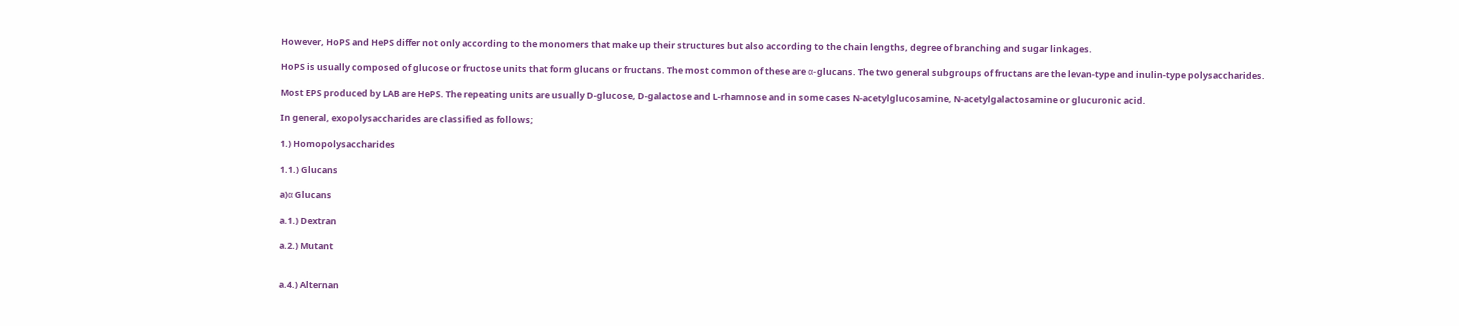However, HoPS and HePS differ not only according to the monomers that make up their structures but also according to the chain lengths, degree of branching and sugar linkages.

HoPS is usually composed of glucose or fructose units that form glucans or fructans. The most common of these are α-glucans. The two general subgroups of fructans are the levan-type and inulin-type polysaccharides.

Most EPS produced by LAB are HePS. The repeating units are usually D-glucose, D-galactose and L-rhamnose and in some cases N-acetylglucosamine, N-acetylgalactosamine or glucuronic acid.

In general, exopolysaccharides are classified as follows;

1.) Homopolysaccharides

1.1.) Glucans

a)α Glucans

a.1.) Dextran

a.2.) Mutant


a.4.) Alternan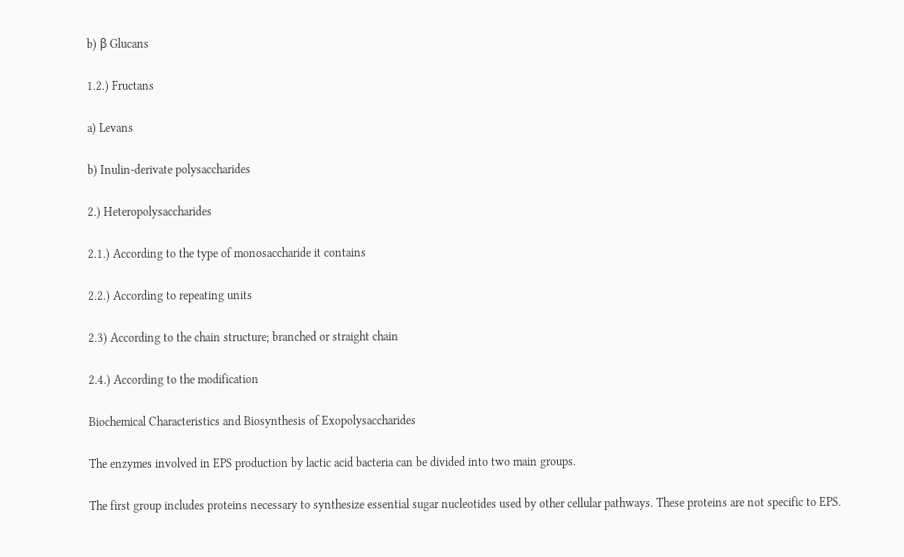b) β Glucans

1.2.) Fructans

a) Levans

b) Inulin-derivate polysaccharides

2.) Heteropolysaccharides

2.1.) According to the type of monosaccharide it contains

2.2.) According to repeating units

2.3) According to the chain structure; branched or straight chain

2.4.) According to the modification

Biochemical Characteristics and Biosynthesis of Exopolysaccharides

The enzymes involved in EPS production by lactic acid bacteria can be divided into two main groups.

The first group includes proteins necessary to synthesize essential sugar nucleotides used by other cellular pathways. These proteins are not specific to EPS.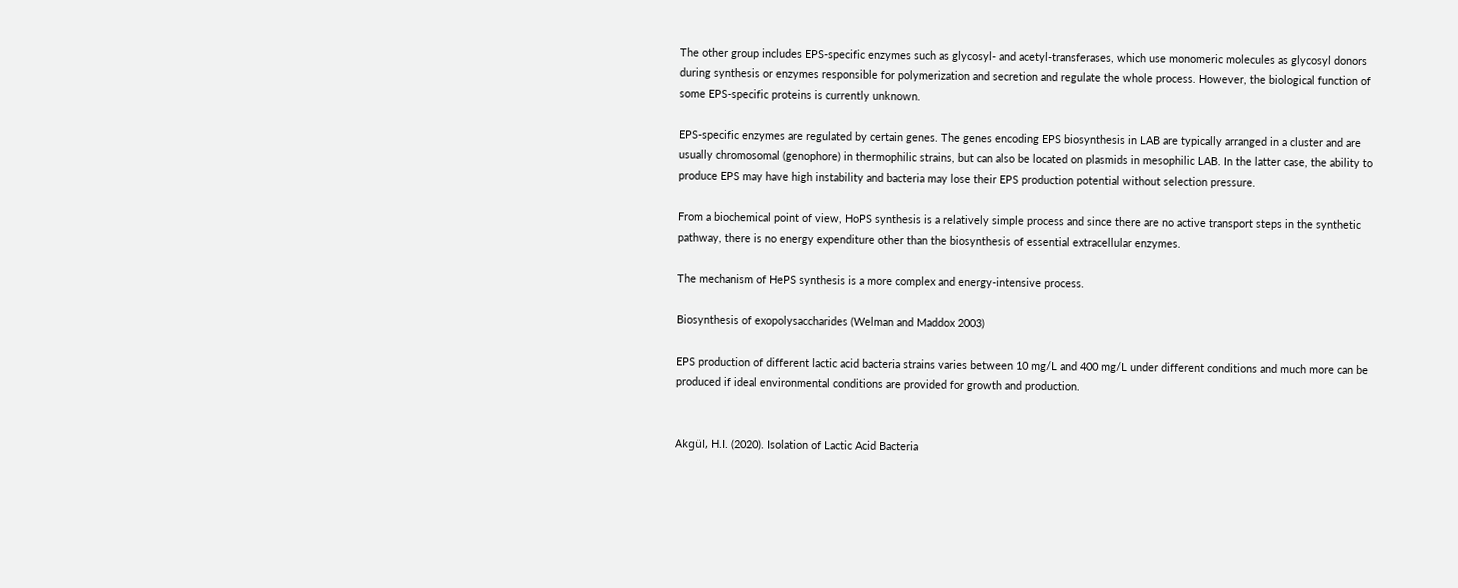The other group includes EPS-specific enzymes such as glycosyl- and acetyl-transferases, which use monomeric molecules as glycosyl donors during synthesis or enzymes responsible for polymerization and secretion and regulate the whole process. However, the biological function of some EPS-specific proteins is currently unknown.

EPS-specific enzymes are regulated by certain genes. The genes encoding EPS biosynthesis in LAB are typically arranged in a cluster and are usually chromosomal (genophore) in thermophilic strains, but can also be located on plasmids in mesophilic LAB. In the latter case, the ability to produce EPS may have high instability and bacteria may lose their EPS production potential without selection pressure.

From a biochemical point of view, HoPS synthesis is a relatively simple process and since there are no active transport steps in the synthetic pathway, there is no energy expenditure other than the biosynthesis of essential extracellular enzymes.

The mechanism of HePS synthesis is a more complex and energy-intensive process.

Biosynthesis of exopolysaccharides (Welman and Maddox 2003)

EPS production of different lactic acid bacteria strains varies between 10 mg/L and 400 mg/L under different conditions and much more can be produced if ideal environmental conditions are provided for growth and production.


Akgül, H.I. (2020). Isolation of Lactic Acid Bacteria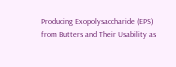Producing Exopolysaccharide (EPS) from Butters and Their Usability as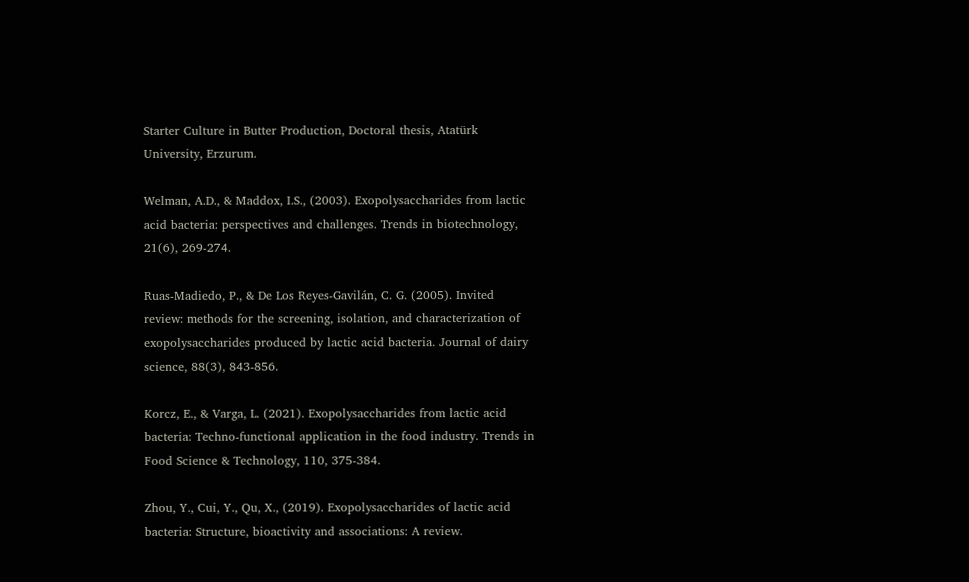Starter Culture in Butter Production, Doctoral thesis, Atatürk University, Erzurum.

Welman, A.D., & Maddox, I.S., (2003). Exopolysaccharides from lactic acid bacteria: perspectives and challenges. Trends in biotechnology, 21(6), 269-274.

Ruas-Madiedo, P., & De Los Reyes-Gavilán, C. G. (2005). Invited review: methods for the screening, isolation, and characterization of exopolysaccharides produced by lactic acid bacteria. Journal of dairy science, 88(3), 843-856.

Korcz, E., & Varga, L. (2021). Exopolysaccharides from lactic acid bacteria: Techno-functional application in the food industry. Trends in Food Science & Technology, 110, 375-384.

Zhou, Y., Cui, Y., Qu, X., (2019). Exopolysaccharides of lactic acid bacteria: Structure, bioactivity and associations: A review.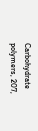Carbohydrate polymers, 207,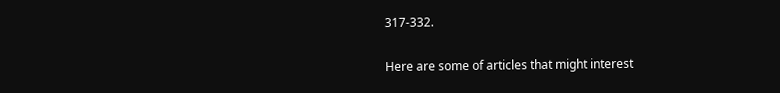317-332.

Here are some of articles that might interest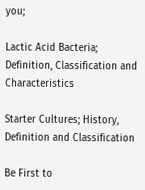you;

Lactic Acid Bacteria; Definition, Classification and Characteristics

Starter Cultures; History, Definition and Classification

Be First to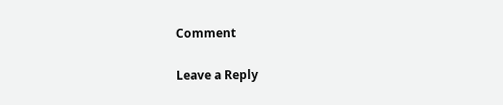Comment

Leave a Reply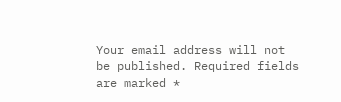Your email address will not be published. Required fields are marked *